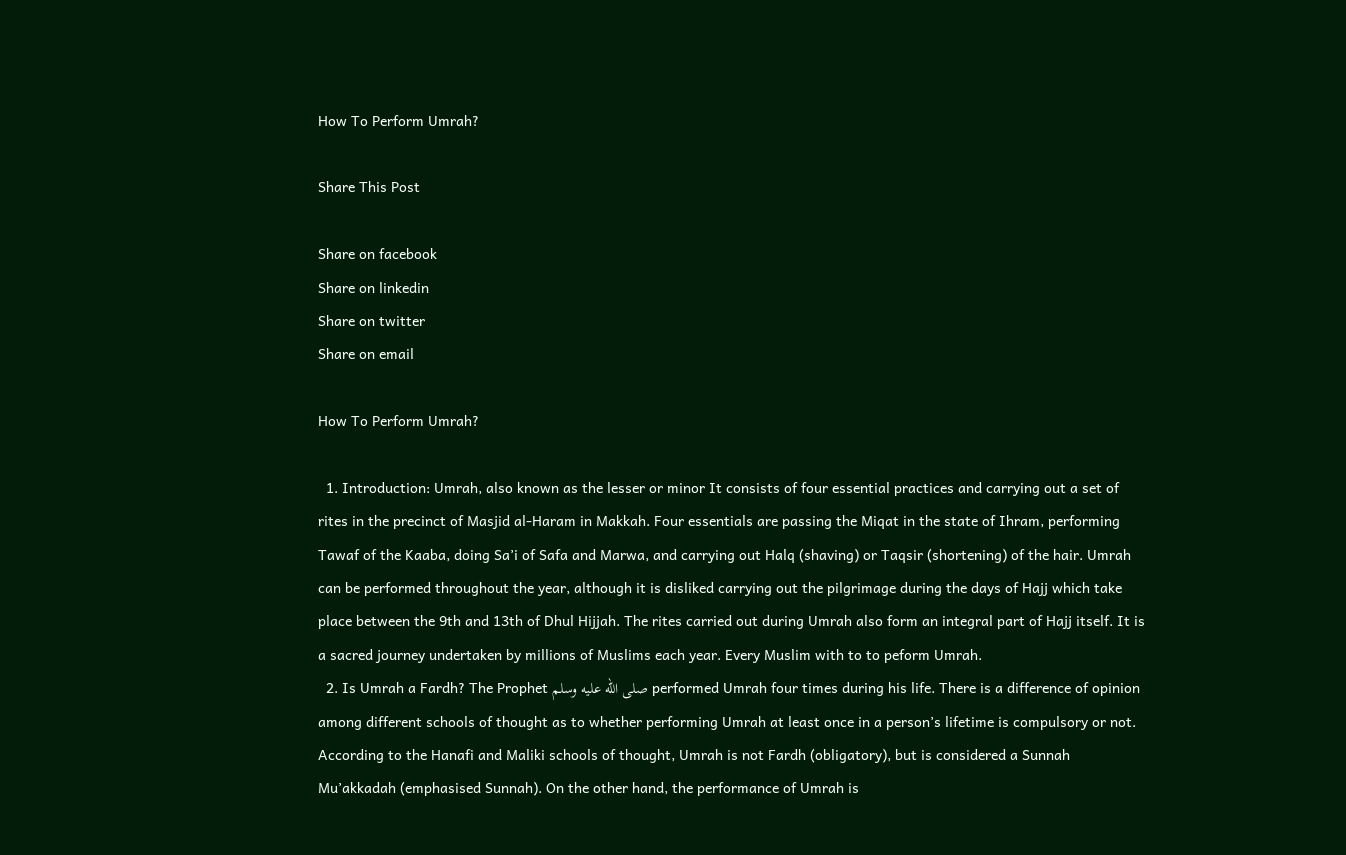How To Perform Umrah?

Share This Post

Share on facebook
Share on linkedin
Share on twitter
Share on email

How To Perform Umrah?

  1. Introduction: Umrah, also known as the lesser or minor It consists of four essential practices and carrying out a set of rites in the precinct of Masjid al-Haram in Makkah. Four essentials are passing the Miqat in the state of Ihram, performing Tawaf of the Kaaba, doing Sa’i of Safa and Marwa, and carrying out Halq (shaving) or Taqsir (shortening) of the hair. Umrah can be performed throughout the year, although it is disliked carrying out the pilgrimage during the days of Hajj which take place between the 9th and 13th of Dhul Hijjah. The rites carried out during Umrah also form an integral part of Hajj itself. It is a sacred journey undertaken by millions of Muslims each year. Every Muslim with to to peform Umrah.
  2. Is Umrah a Fardh? The Prophet صلى الله عليه وسلم performed Umrah four times during his life. There is a difference of opinion among different schools of thought as to whether performing Umrah at least once in a person’s lifetime is compulsory or not. According to the Hanafi and Maliki schools of thought, Umrah is not Fardh (obligatory), but is considered a Sunnah Mu’akkadah (emphasised Sunnah). On the other hand, the performance of Umrah is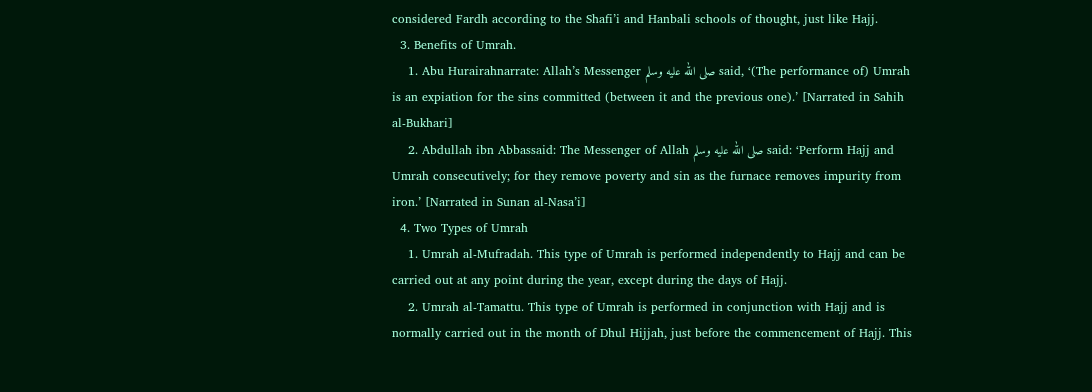considered Fardh according to the Shafi’i and Hanbali schools of thought, just like Hajj.
  3. Benefits of Umrah.
    1. Abu Hurairahnarrate: Allah’s Messenger صلى الله عليه وسلم said, ‘(The performance of) Umrah is an expiation for the sins committed (between it and the previous one).’ [Narrated in Sahih al-Bukhari]
    2. Abdullah ibn Abbassaid: The Messenger of Allah صلى الله عليه وسلم said: ‘Perform Hajj and Umrah consecutively; for they remove poverty and sin as the furnace removes impurity from iron.’ [Narrated in Sunan al-Nasa’i]
  4. Two Types of Umrah
    1. Umrah al-Mufradah. This type of Umrah is performed independently to Hajj and can be carried out at any point during the year, except during the days of Hajj.
    2. Umrah al-Tamattu. This type of Umrah is performed in conjunction with Hajj and is normally carried out in the month of Dhul Hijjah, just before the commencement of Hajj. This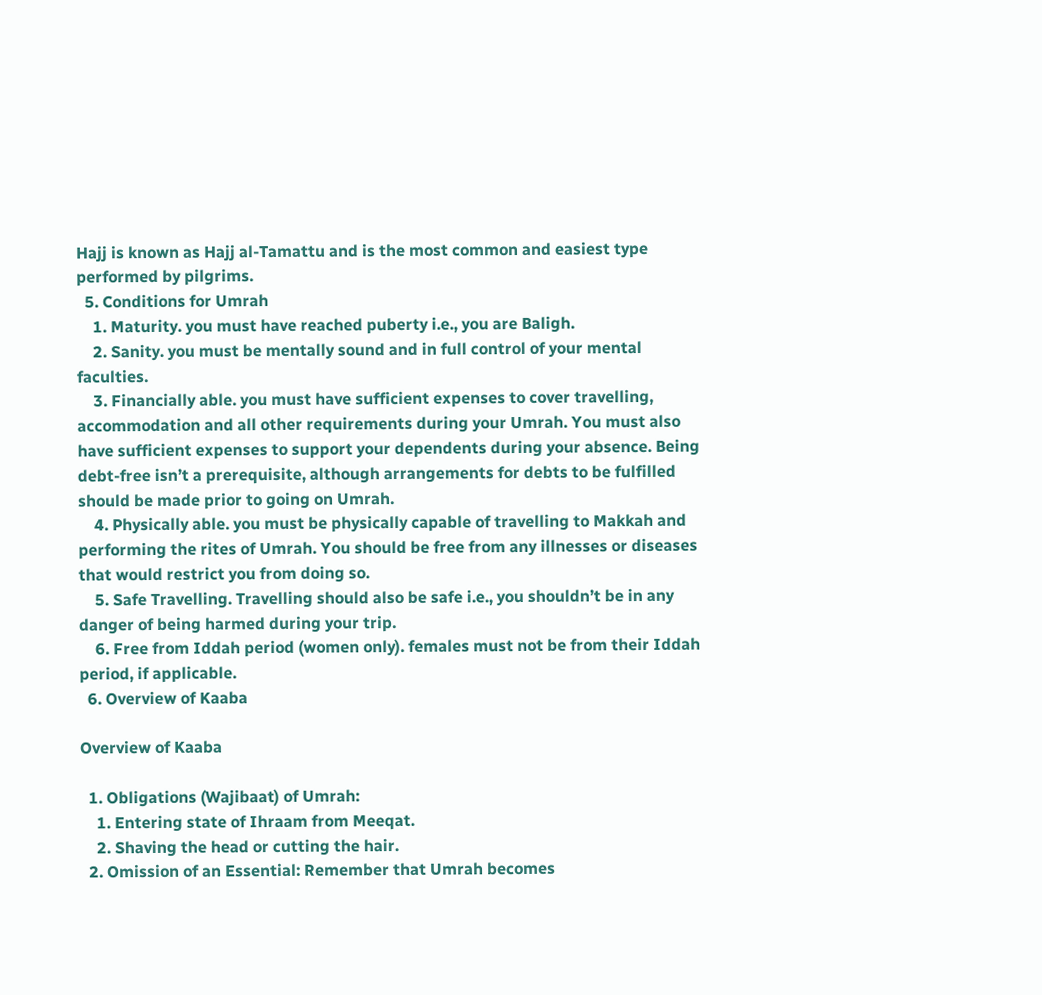Hajj is known as Hajj al-Tamattu and is the most common and easiest type performed by pilgrims.
  5. Conditions for Umrah
    1. Maturity. you must have reached puberty i.e., you are Baligh.
    2. Sanity. you must be mentally sound and in full control of your mental faculties.
    3. Financially able. you must have sufficient expenses to cover travelling, accommodation and all other requirements during your Umrah. You must also have sufficient expenses to support your dependents during your absence. Being debt-free isn’t a prerequisite, although arrangements for debts to be fulfilled should be made prior to going on Umrah.
    4. Physically able. you must be physically capable of travelling to Makkah and performing the rites of Umrah. You should be free from any illnesses or diseases that would restrict you from doing so.
    5. Safe Travelling. Travelling should also be safe i.e., you shouldn’t be in any danger of being harmed during your trip.
    6. Free from Iddah period (women only). females must not be from their Iddah period, if applicable.
  6. Overview of Kaaba

Overview of Kaaba

  1. Obligations (Wajibaat) of Umrah:
    1. Entering state of Ihraam from Meeqat.
    2. Shaving the head or cutting the hair.
  2. Omission of an Essential: Remember that Umrah becomes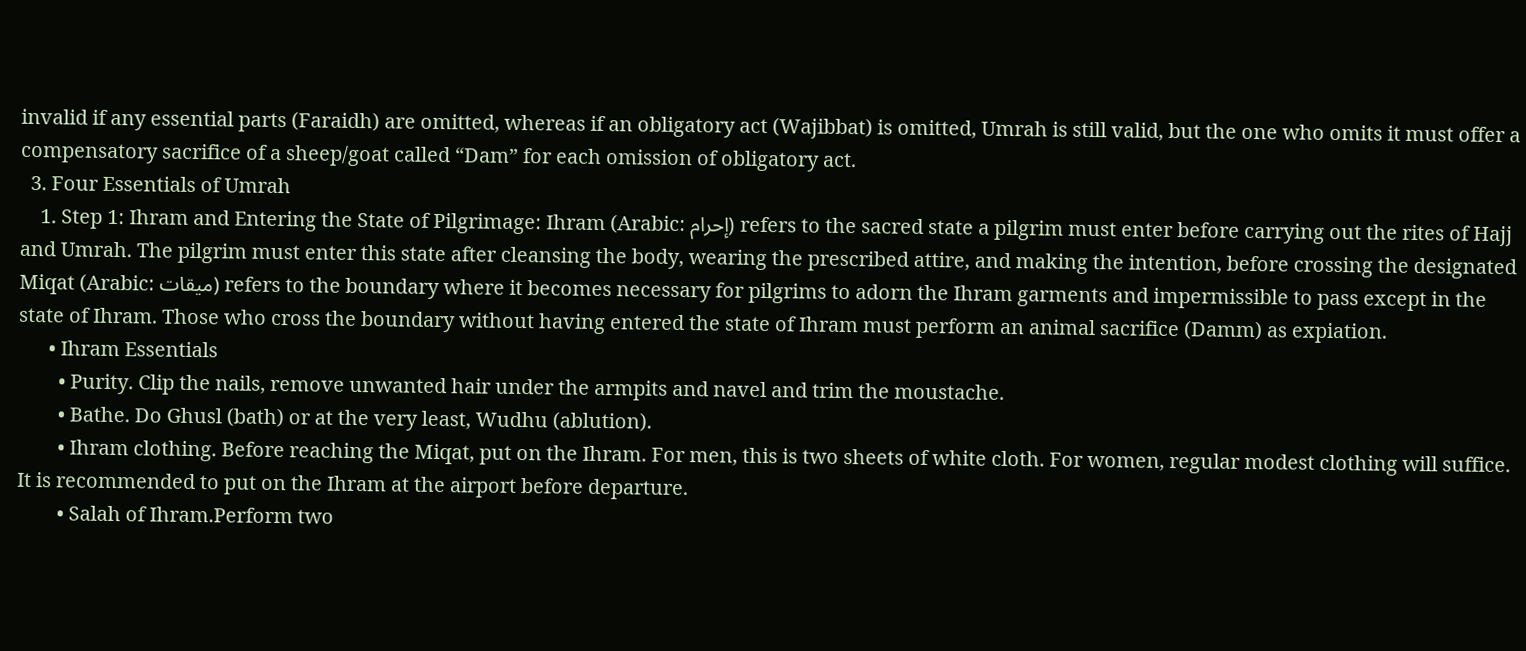invalid if any essential parts (Faraidh) are omitted, whereas if an obligatory act (Wajibbat) is omitted, Umrah is still valid, but the one who omits it must offer a compensatory sacrifice of a sheep/goat called “Dam” for each omission of obligatory act.
  3. Four Essentials of Umrah
    1. Step 1: Ihram and Entering the State of Pilgrimage: Ihram (Arabic: إحرام) refers to the sacred state a pilgrim must enter before carrying out the rites of Hajj and Umrah. The pilgrim must enter this state after cleansing the body, wearing the prescribed attire, and making the intention, before crossing the designated Miqat (Arabic: ميقات) refers to the boundary where it becomes necessary for pilgrims to adorn the Ihram garments and impermissible to pass except in the state of Ihram. Those who cross the boundary without having entered the state of Ihram must perform an animal sacrifice (Damm) as expiation.
      • Ihram Essentials
        • Purity. Clip the nails, remove unwanted hair under the armpits and navel and trim the moustache.
        • Bathe. Do Ghusl (bath) or at the very least, Wudhu (ablution).
        • Ihram clothing. Before reaching the Miqat, put on the Ihram. For men, this is two sheets of white cloth. For women, regular modest clothing will suffice. It is recommended to put on the Ihram at the airport before departure.
        • Salah of Ihram.Perform two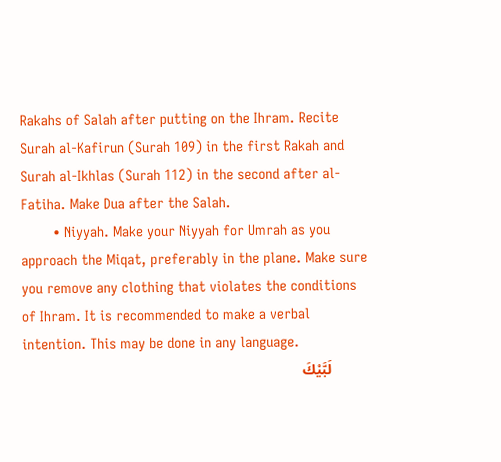Rakahs of Salah after putting on the Ihram. Recite Surah al-Kafirun (Surah 109) in the first Rakah and Surah al-Ikhlas (Surah 112) in the second after al-Fatiha. Make Dua after the Salah.
        • Niyyah. Make your Niyyah for Umrah as you approach the Miqat, preferably in the plane. Make sure you remove any clothing that violates the conditions of Ihram. It is recommended to make a verbal intention. This may be done in any language.
          لَبَّيْكَ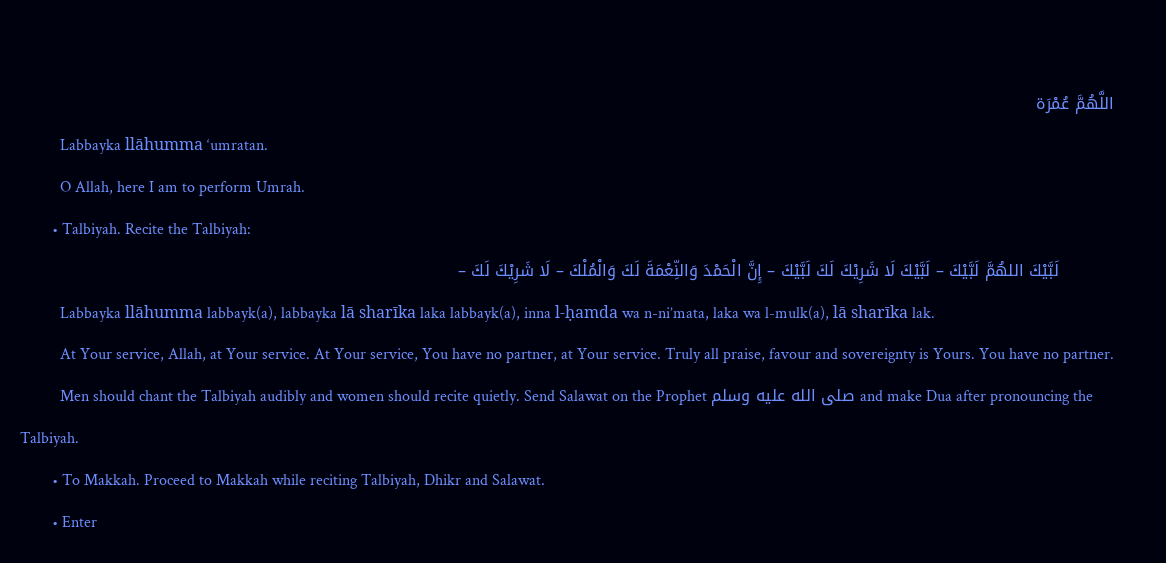اللَّهُمَّ عُمْرَة
          Labbayka llāhumma ‘umratan.
          O Allah, here I am to perform Umrah.
        • Talbiyah. Recite the Talbiyah:
          لَبَّيْكَ اللهُمَّ لَبَّيْكَ – لَبَّيْكَ لَا شَرِيْكَ لَكَ لَبَّيْكَ – إِنَّ الْحَمْدَ وَالنِّعْمَةَ لَكَ وَالْمُلْكَ – لَا شَرِيْكَ لَكَ –
          Labbayka llāhumma labbayk(a), labbayka lā sharīka laka labbayk(a), inna l-ḥamda wa n-ni’mata, laka wa l-mulk(a), lā sharīka lak.
          At Your service, Allah, at Your service. At Your service, You have no partner, at Your service. Truly all praise, favour and sovereignty is Yours. You have no partner.
          Men should chant the Talbiyah audibly and women should recite quietly. Send Salawat on the Prophet صلى الله عليه وسلم and make Dua after pronouncing the Talbiyah.
        • To Makkah. Proceed to Makkah while reciting Talbiyah, Dhikr and Salawat.
        • Enter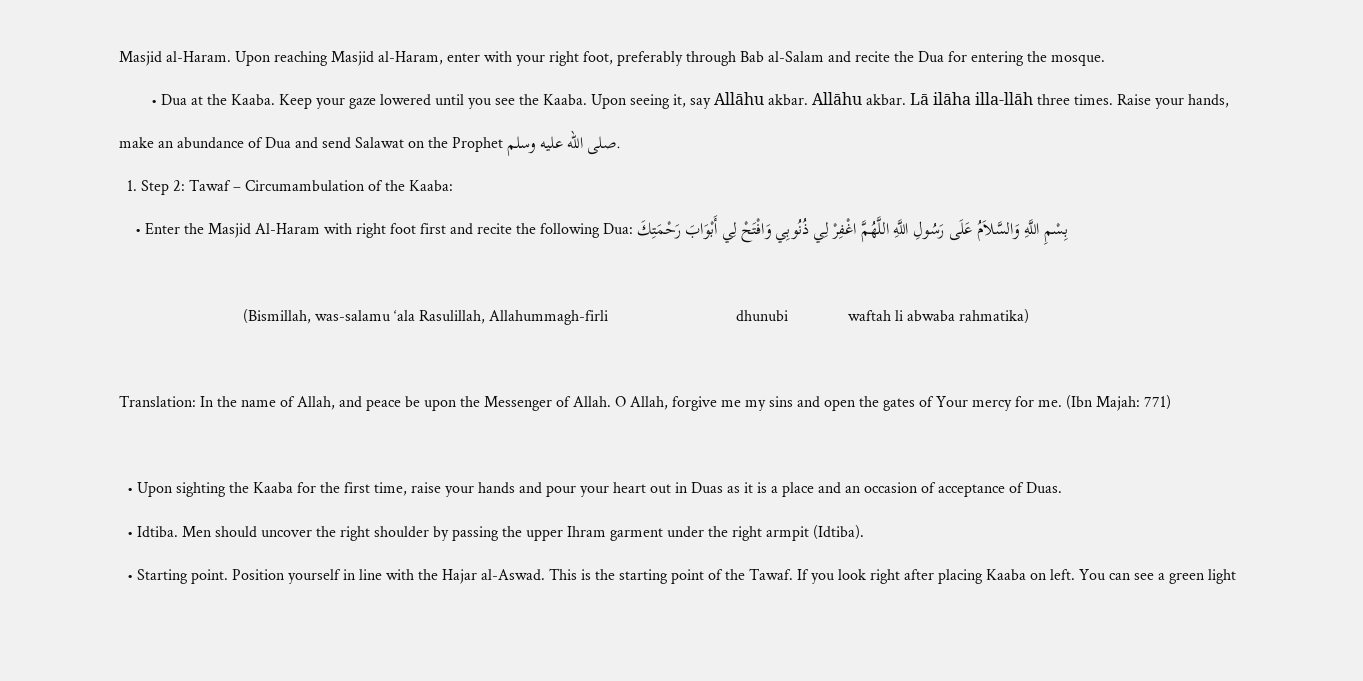Masjid al-Haram. Upon reaching Masjid al-Haram, enter with your right foot, preferably through Bab al-Salam and recite the Dua for entering the mosque.
        • Dua at the Kaaba. Keep your gaze lowered until you see the Kaaba. Upon seeing it, say Allāhu akbar. Allāhu akbar. Lā ilāha illa-llāh three times. Raise your hands, make an abundance of Dua and send Salawat on the Prophet صلى الله عليه وسلم.
  1. Step 2: Tawaf – Circumambulation of the Kaaba:
    • Enter the Masjid Al-Haram with right foot first and recite the following Dua: بِسْمِ اللَّهِ وَالسَّلاَمُ عَلَى رَسُولِ اللَّهِ اللَّهُمَّ اغْفِرْ لِي ذُنُوبِي وَافْتَحْ لِي أَبْوَابَ رَحْمَتِكَ

                               (Bismillah, was-salamu ‘ala Rasulillah, Allahummagh-firli                                dhunubi               waftah li abwaba rahmatika)

Translation: In the name of Allah, and peace be upon the Messenger of Allah. O Allah, forgive me my sins and open the gates of Your mercy for me. (Ibn Majah: 771)

  • Upon sighting the Kaaba for the first time, raise your hands and pour your heart out in Duas as it is a place and an occasion of acceptance of Duas.
  • Idtiba. Men should uncover the right shoulder by passing the upper Ihram garment under the right armpit (Idtiba).
  • Starting point. Position yourself in line with the Hajar al-Aswad. This is the starting point of the Tawaf. If you look right after placing Kaaba on left. You can see a green light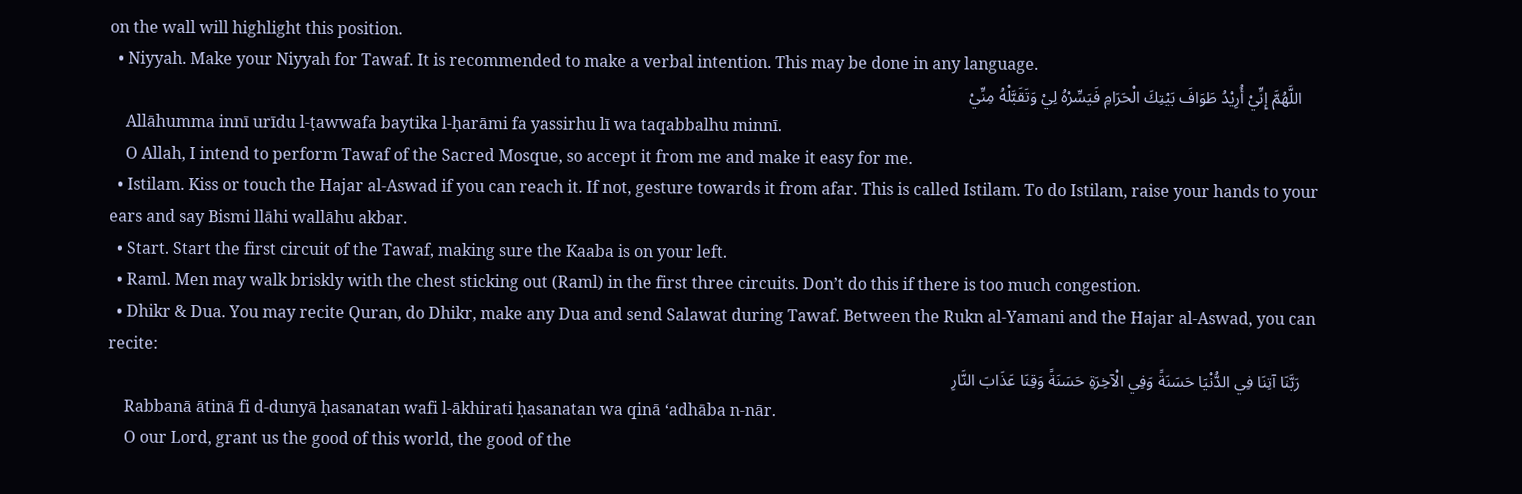on the wall will highlight this position.
  • Niyyah. Make your Niyyah for Tawaf. It is recommended to make a verbal intention. This may be done in any language.
    اللَّهُمَّ إِنِّيْ أُرِيْدُ طَوَافَ بَيْتِكَ الْحَرَامِ فَيَسِّرْهُ لِيْ وَتَقَبَّلْهُ مِنِّيْ
    Allāhumma innī urīdu l-ṭawwafa baytika l-ḥarāmi fa yassirhu lī wa taqabbalhu minnī.
    O Allah, I intend to perform Tawaf of the Sacred Mosque, so accept it from me and make it easy for me.
  • Istilam. Kiss or touch the Hajar al-Aswad if you can reach it. If not, gesture towards it from afar. This is called Istilam. To do Istilam, raise your hands to your ears and say Bismi llāhi wallāhu akbar.
  • Start. Start the first circuit of the Tawaf, making sure the Kaaba is on your left.
  • Raml. Men may walk briskly with the chest sticking out (Raml) in the first three circuits. Don’t do this if there is too much congestion.
  • Dhikr & Dua. You may recite Quran, do Dhikr, make any Dua and send Salawat during Tawaf. Between the Rukn al-Yamani and the Hajar al-Aswad, you can recite:
    رَبَّنَا آتِنَا فِي الدُّنْيَا حَسَنَةً وَفِي الْآخِرَةِ حَسَنَةً وَقِنَا عَذَابَ النَّارِ
    Rabbanā ātinā fi d-dunyā ḥasanatan wafi l-ākhirati ḥasanatan wa qinā ‘adhāba n-nār.
    O our Lord, grant us the good of this world, the good of the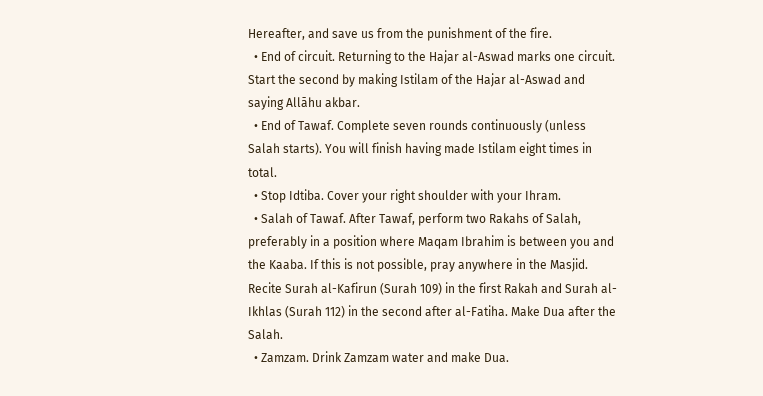Hereafter, and save us from the punishment of the fire.
  • End of circuit. Returning to the Hajar al-Aswad marks one circuit. Start the second by making Istilam of the Hajar al-Aswad and saying Allāhu akbar.
  • End of Tawaf. Complete seven rounds continuously (unless Salah starts). You will finish having made Istilam eight times in total.
  • Stop Idtiba. Cover your right shoulder with your Ihram.
  • Salah of Tawaf. After Tawaf, perform two Rakahs of Salah, preferably in a position where Maqam Ibrahim is between you and the Kaaba. If this is not possible, pray anywhere in the Masjid. Recite Surah al-Kafirun (Surah 109) in the first Rakah and Surah al-Ikhlas (Surah 112) in the second after al-Fatiha. Make Dua after the Salah.
  • Zamzam. Drink Zamzam water and make Dua.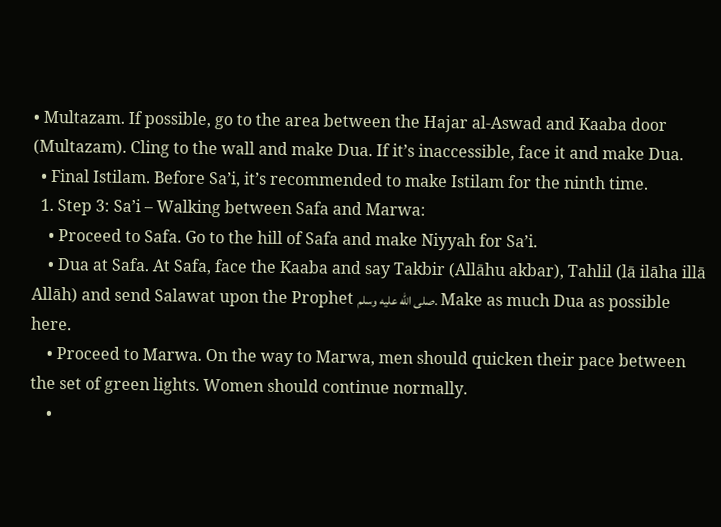• Multazam. If possible, go to the area between the Hajar al-Aswad and Kaaba door (Multazam). Cling to the wall and make Dua. If it’s inaccessible, face it and make Dua.
  • Final Istilam. Before Sa’i, it’s recommended to make Istilam for the ninth time.
  1. Step 3: Sa’i – Walking between Safa and Marwa:
    • Proceed to Safa. Go to the hill of Safa and make Niyyah for Sa’i.
    • Dua at Safa. At Safa, face the Kaaba and say Takbir (Allāhu akbar), Tahlil (lā ilāha illā Allāh) and send Salawat upon the Prophet صلى الله عليه وسلم. Make as much Dua as possible here.
    • Proceed to Marwa. On the way to Marwa, men should quicken their pace between the set of green lights. Women should continue normally.
    •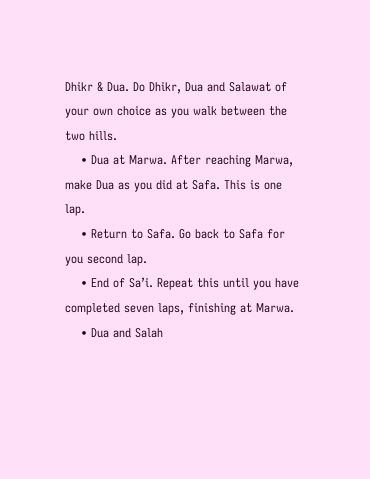Dhikr & Dua. Do Dhikr, Dua and Salawat of your own choice as you walk between the two hills.
    • Dua at Marwa. After reaching Marwa, make Dua as you did at Safa. This is one lap.
    • Return to Safa. Go back to Safa for you second lap.
    • End of Sa’i. Repeat this until you have completed seven laps, finishing at Marwa.
    • Dua and Salah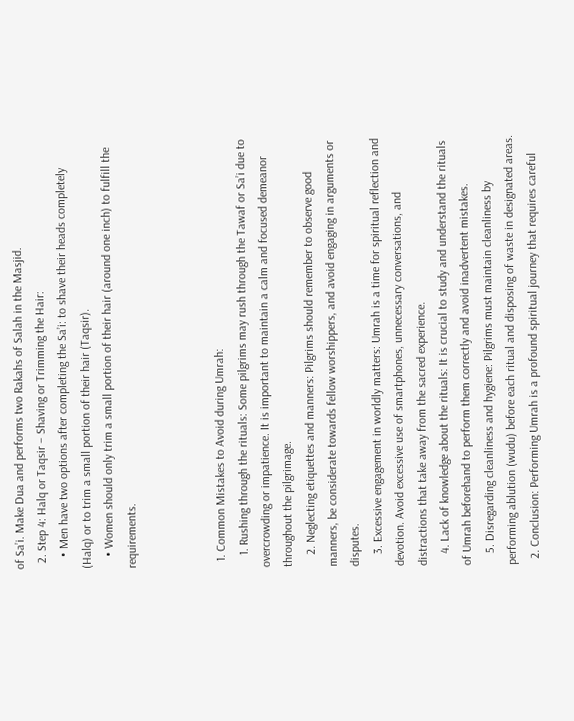of Sa’i. Make Dua and performs two Rakahs of Salah in the Masjid.
  2. Step 4: Halq or Taqsir – Shaving or Trimming the Hair:
    • Men have two options after completing the Sa’i: to shave their heads completely (Halq) or to trim a small portion of their hair (Taqsir).
    • Women should only trim a small portion of their hair (around one inch) to fulfill the requirements.



  1. Common Mistakes to Avoid during Umrah:
    1. Rushing through the rituals: Some pilgrims may rush through the Tawaf or Sa’i due to overcrowding or impatience. It is important to maintain a calm and focused demeanor throughout the pilgrimage.
    2. Neglecting etiquettes and manners: Pilgrims should remember to observe good manners, be considerate towards fellow worshippers, and avoid engaging in arguments or disputes.
    3. Excessive engagement in worldly matters: Umrah is a time for spiritual reflection and devotion. Avoid excessive use of smartphones, unnecessary conversations, and distractions that take away from the sacred experience.
    4. Lack of knowledge about the rituals: It is crucial to study and understand the rituals of Umrah beforehand to perform them correctly and avoid inadvertent mistakes.
    5. Disregarding cleanliness and hygiene: Pilgrims must maintain cleanliness by performing ablution (wudu) before each ritual and disposing of waste in designated areas.
  2. Conclusion: Performing Umrah is a profound spiritual journey that requires careful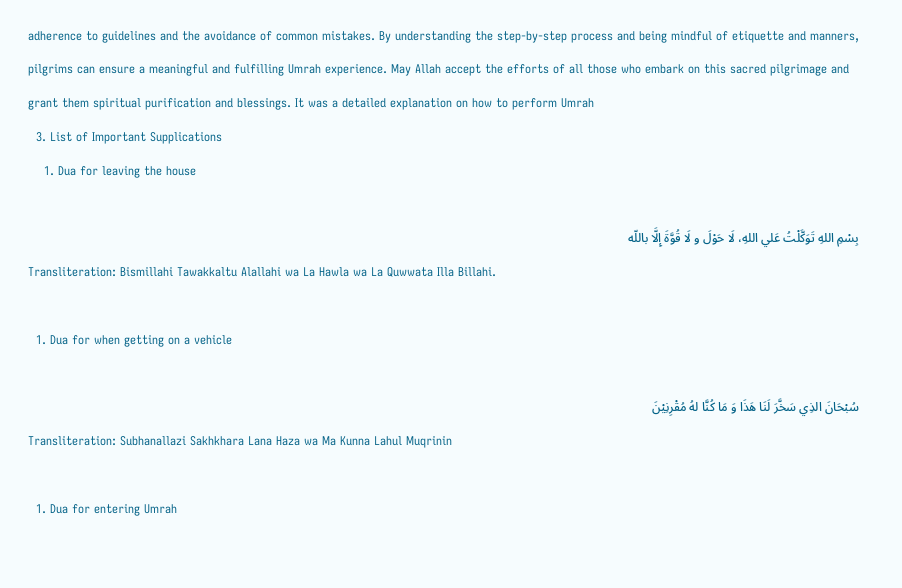adherence to guidelines and the avoidance of common mistakes. By understanding the step-by-step process and being mindful of etiquette and manners, pilgrims can ensure a meaningful and fulfilling Umrah experience. May Allah accept the efforts of all those who embark on this sacred pilgrimage and grant them spiritual purification and blessings. It was a detailed explanation on how to perform Umrah
  3. List of Important Supplications
    1. Dua for leaving the house

بِسْمِ اللهِ تَوَكَّلْتُ عَلي اللهِ، لَا حَوْلَ و لَا قُوَّةَ إِلَّا باللّه
Transliteration: Bismillahi Tawakkaltu Alallahi wa La Hawla wa La Quwwata Illa Billahi.

  1. Dua for when getting on a vehicle

سُبْحَانَ الذِي سَخَّرَ لَنَا هَذَا وَ مَا كُنَّا لهُ مُقْرِنِيْنَ
Transliteration: Subhanallazi Sakhkhara Lana Haza wa Ma Kunna Lahul Muqrinin

  1. Dua for entering Umrah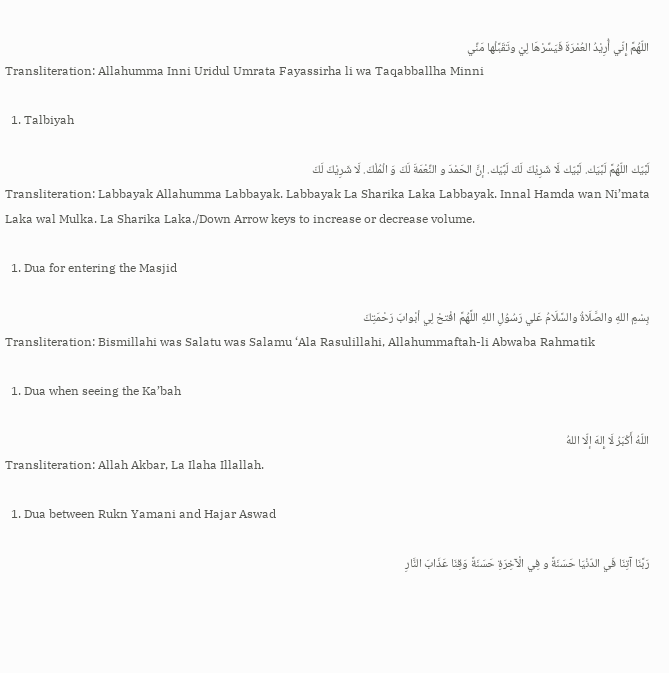اللّهُمَّ إِنّي أُرِيْدُ العُمْرَةَ فَيَسِّرْهَا لِيْ وتَقَبَّلْها مَنِّي
Transliteration: Allahumma Inni Uridul Umrata Fayassirha li wa Taqabballha Minni

  1. Talbiyah

لَبَّيّك اللّهُمَّ لَبَّيَك. لَبَّيّك لَا شَرِيْكَ لَكَ لَبَّيّك. إنَّ الحَمْدَ و النِّعْمَةَ لَكَ وَ الْمُلْكَ. لَا شَرِيْكَ لَكَ
Transliteration: Labbayak Allahumma Labbayak. Labbayak La Sharika Laka Labbayak. Innal Hamda wan Ni’mata Laka wal Mulka. La Sharika Laka./Down Arrow keys to increase or decrease volume.

  1. Dua for entering the Masjid

بِسْمِ اللهِ والصَّلَاةُ والسَّلَامُ عَلي رَسُوُلِ اللهِ اللَّهُمَّ افْتحْ لِي أبْوابَ رَحْمَتِكَ
Transliteration: Bismillahi was Salatu was Salamu ‘Ala Rasulillahi, Allahummaftah-li Abwaba Rahmatik

  1. Dua when seeing the Ka’bah

اللّهُ أَكْبَرُ لَا إِلهَ إلّا اللهُ
Transliteration: Allah Akbar, La Ilaha Illallah.

  1. Dua between Rukn Yamani and Hajar Aswad

رَبَّنَا آتِنَا فَي الدّنْيَا حَسَنَةً و فِي الْآخِرَةِ حَسَنَةً وَقِنَا عَذَابَ النَّارِ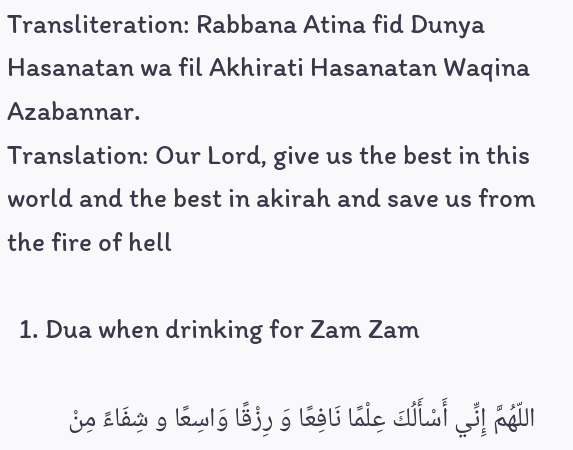Transliteration: Rabbana Atina fid Dunya Hasanatan wa fil Akhirati Hasanatan Waqina Azabannar.
Translation: Our Lord, give us the best in this world and the best in akirah and save us from the fire of hell

  1. Dua when drinking for Zam Zam

اللّهُمَّ إِنِّي أَسْأَلُكَ عِلْمًا نَافِعًا وَ رِزْقًا وَاسِعًا و شِفَاءً مِنْ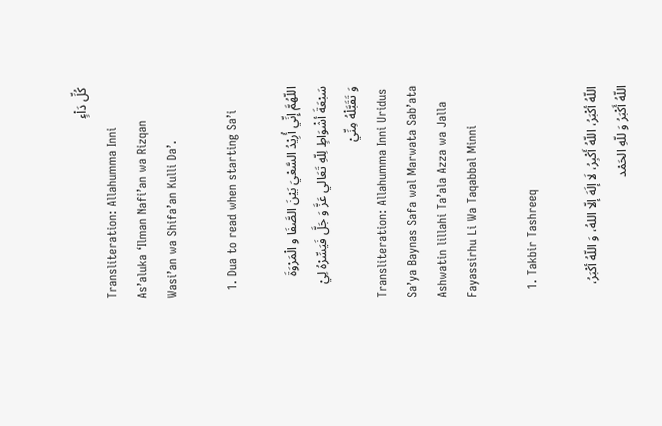كُلِّ دَاْءٍ
Transliteration: Allahumma Inni As’aluka ‘Ilman Nafi’an wa Rizqan Wasi’an wa Shifa’an Kulli Da’.

  1. Dua to read when starting Sa’i

اللّهُمَّ إِنِّي أُرِيْدُ السَّعْيَ بَيْنَ الصَّفَا و الْمَرْوَةَ سَبْعَةَ أشْوَاطٍ لِلّهِ تَعَالي عَزَّ وَ جَلَّ فَيَسِّرْهُ لِيْ وَ تَقَبَّلْهُ مِنِّيْ
Transliteration: Allahumma Inni Uridus Sa’ya Baynas Safa wal Marwata Sab’ata Ashwatin lillahi Ta’ala Azza wa Jalla Fayassirhu Li Wa Taqabbal Minni

  1. Takbir Tashreeq

اللّهُ أكْبَرُ، اللّهُ أَكْبِرُ، لَا إلَهَ إلّا اللهُ، وَ اللّهُ أكْبَرُ، اللّهُ أَكْبَرُ وَ للّهِ الحَمْد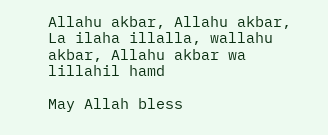Allahu akbar, Allahu akbar, La ilaha illalla, wallahu akbar, Allahu akbar wa lillahil hamd

May Allah bless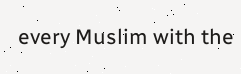every Muslim with the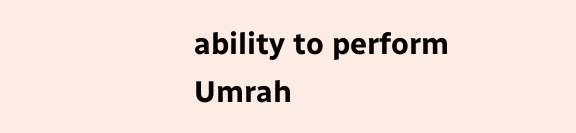ability to perform Umrah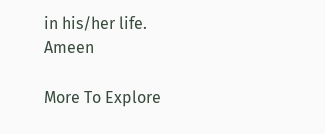in his/her life. Ameen

More To Explore